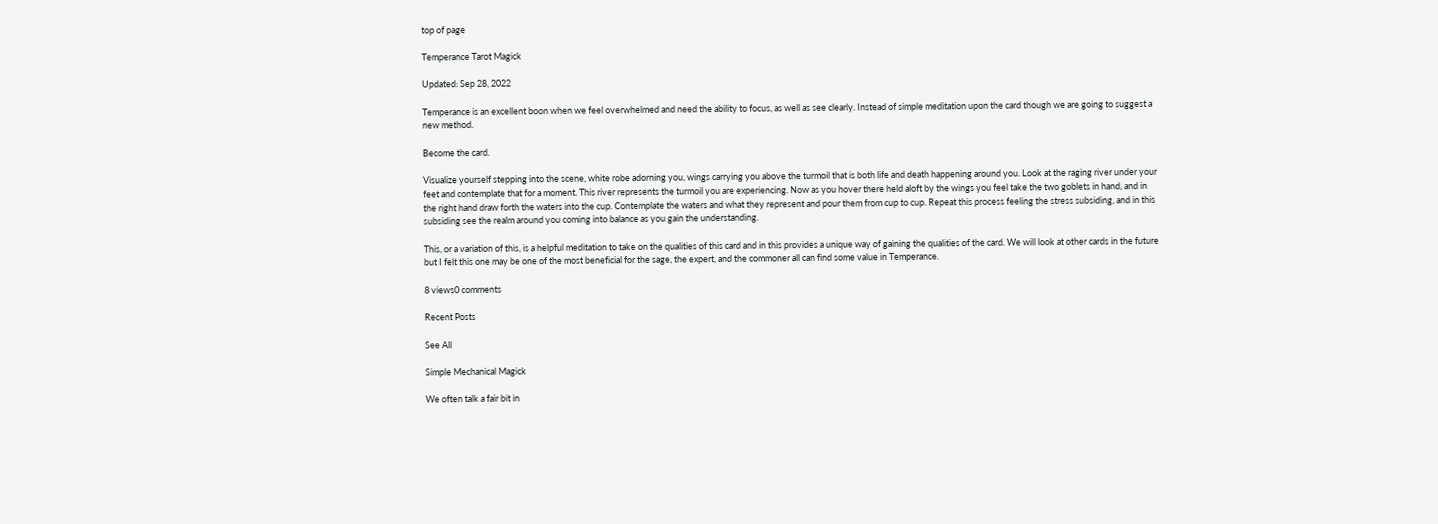top of page

Temperance Tarot Magick

Updated: Sep 28, 2022

Temperance is an excellent boon when we feel overwhelmed and need the ability to focus, as well as see clearly. Instead of simple meditation upon the card though we are going to suggest a new method.

Become the card.

Visualize yourself stepping into the scene, white robe adorning you, wings carrying you above the turmoil that is both life and death happening around you. Look at the raging river under your feet and contemplate that for a moment. This river represents the turmoil you are experiencing. Now as you hover there held aloft by the wings you feel take the two goblets in hand, and in the right hand draw forth the waters into the cup. Contemplate the waters and what they represent and pour them from cup to cup. Repeat this process feeling the stress subsiding, and in this subsiding see the realm around you coming into balance as you gain the understanding.

This, or a variation of this, is a helpful meditation to take on the qualities of this card and in this provides a unique way of gaining the qualities of the card. We will look at other cards in the future but I felt this one may be one of the most beneficial for the sage, the expert, and the commoner all can find some value in Temperance.

8 views0 comments

Recent Posts

See All

Simple Mechanical Magick

We often talk a fair bit in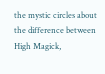the mystic circles about the difference between High Magick,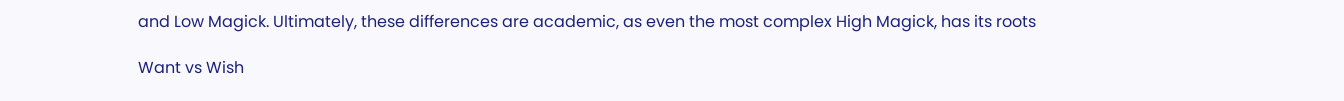and Low Magick. Ultimately, these differences are academic, as even the most complex High Magick, has its roots

Want vs Wish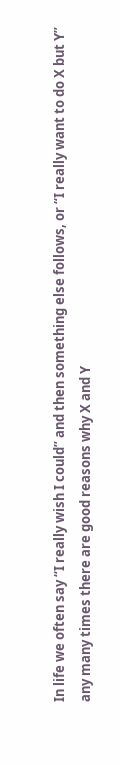In life we often say “I really wish I could” and then something else follows, or “I really want to do X but Y” any many times there are good reasons why X and Y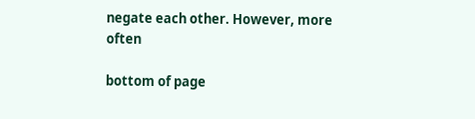negate each other. However, more often

bottom of page